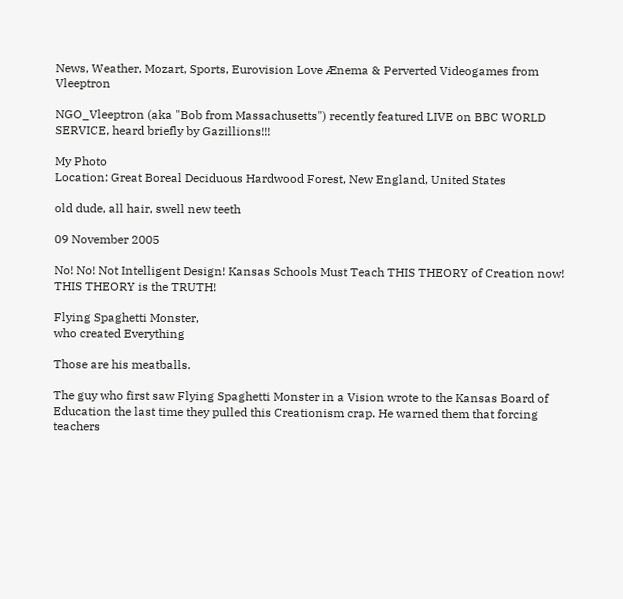News, Weather, Mozart, Sports, Eurovision Love Ænema & Perverted Videogames from Vleeptron

NGO_Vleeptron (aka "Bob from Massachusetts") recently featured LIVE on BBC WORLD SERVICE, heard briefly by Gazillions!!!

My Photo
Location: Great Boreal Deciduous Hardwood Forest, New England, United States

old dude, all hair, swell new teeth

09 November 2005

No! No! Not Intelligent Design! Kansas Schools Must Teach THIS THEORY of Creation now! THIS THEORY is the TRUTH!

Flying Spaghetti Monster,
who created Everything

Those are his meatballs.

The guy who first saw Flying Spaghetti Monster in a Vision wrote to the Kansas Board of Education the last time they pulled this Creationism crap. He warned them that forcing teachers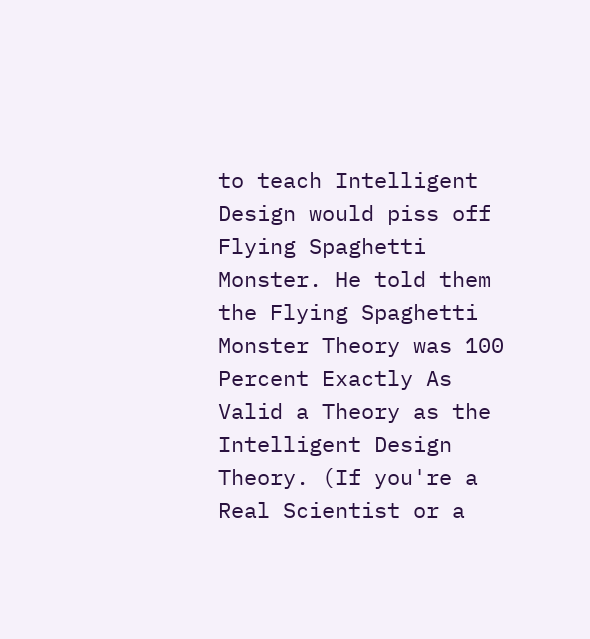to teach Intelligent Design would piss off Flying Spaghetti Monster. He told them the Flying Spaghetti Monster Theory was 100 Percent Exactly As Valid a Theory as the Intelligent Design Theory. (If you're a Real Scientist or a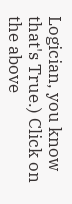Logician, you know that's True.) Click on the above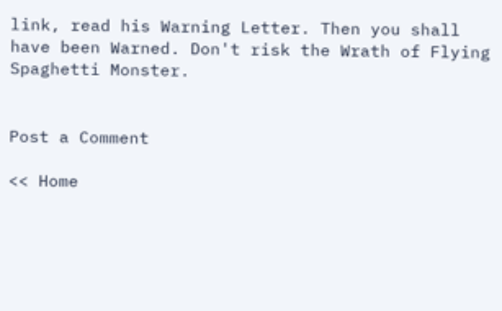link, read his Warning Letter. Then you shall have been Warned. Don't risk the Wrath of Flying Spaghetti Monster.


Post a Comment

<< Home